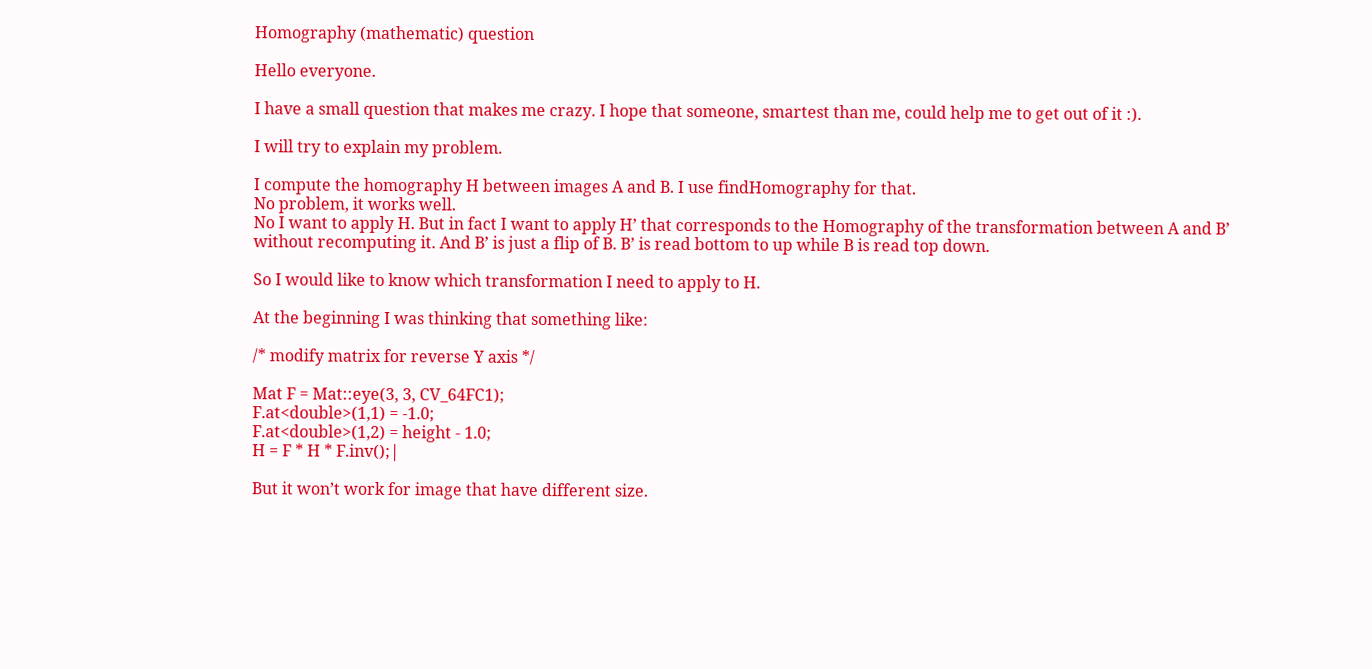Homography (mathematic) question

Hello everyone.

I have a small question that makes me crazy. I hope that someone, smartest than me, could help me to get out of it :).

I will try to explain my problem.

I compute the homography H between images A and B. I use findHomography for that.
No problem, it works well.
No I want to apply H. But in fact I want to apply H’ that corresponds to the Homography of the transformation between A and B’ without recomputing it. And B’ is just a flip of B. B’ is read bottom to up while B is read top down.

So I would like to know which transformation I need to apply to H.

At the beginning I was thinking that something like:

/* modify matrix for reverse Y axis */

Mat F = Mat::eye(3, 3, CV_64FC1);
F.at<double>(1,1) = -1.0;
F.at<double>(1,2) = height - 1.0;
H = F * H * F.inv();|

But it won’t work for image that have different size.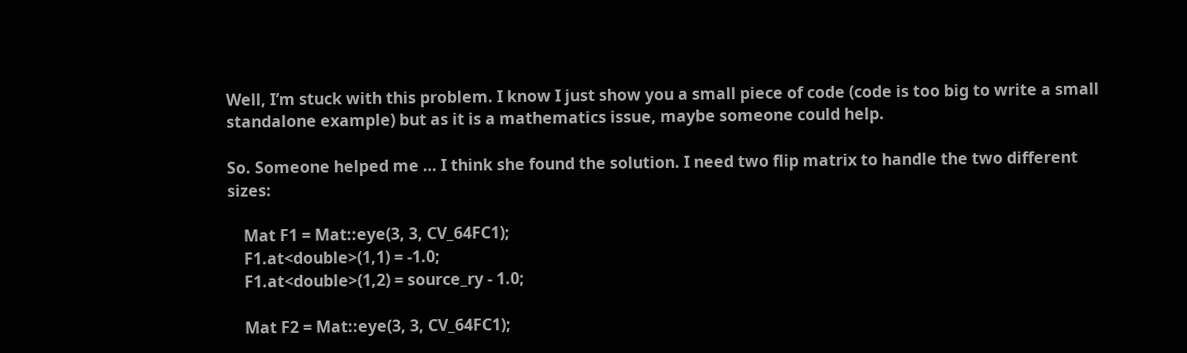Well, I’m stuck with this problem. I know I just show you a small piece of code (code is too big to write a small standalone example) but as it is a mathematics issue, maybe someone could help.

So. Someone helped me … I think she found the solution. I need two flip matrix to handle the two different sizes:

    Mat F1 = Mat::eye(3, 3, CV_64FC1);
    F1.at<double>(1,1) = -1.0;
    F1.at<double>(1,2) = source_ry - 1.0;

    Mat F2 = Mat::eye(3, 3, CV_64FC1);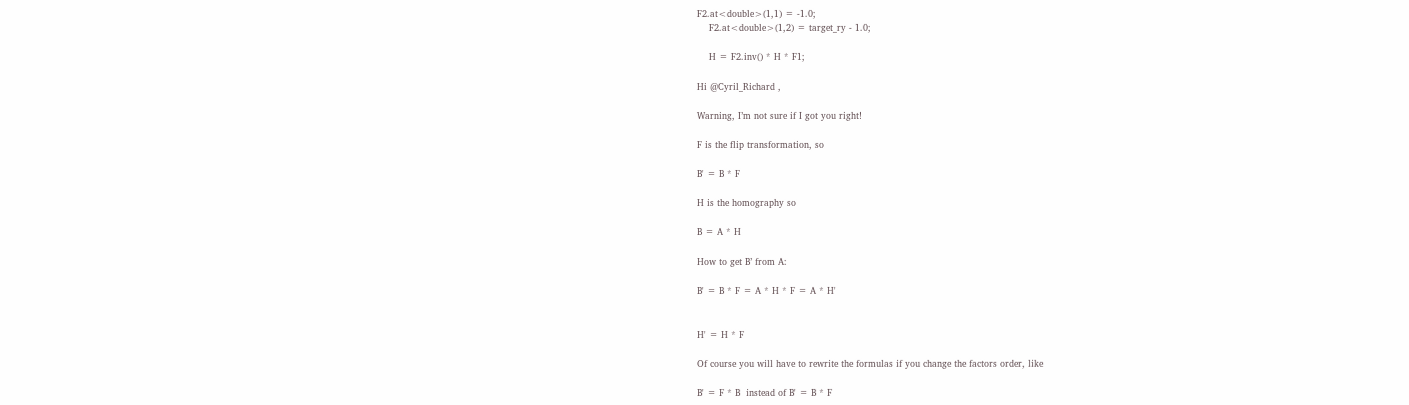F2.at<double>(1,1) = -1.0;
    F2.at<double>(1,2) = target_ry - 1.0;

    H = F2.inv() * H * F1;

Hi @Cyril_Richard ,

Warning, I’m not sure if I got you right!

F is the flip transformation, so

B' = B * F

H is the homography so

B = A * H

How to get B’ from A:

B' = B * F = A * H * F = A * H'


H' = H * F

Of course you will have to rewrite the formulas if you change the factors order, like

B' = F * B  instead of B' = B * F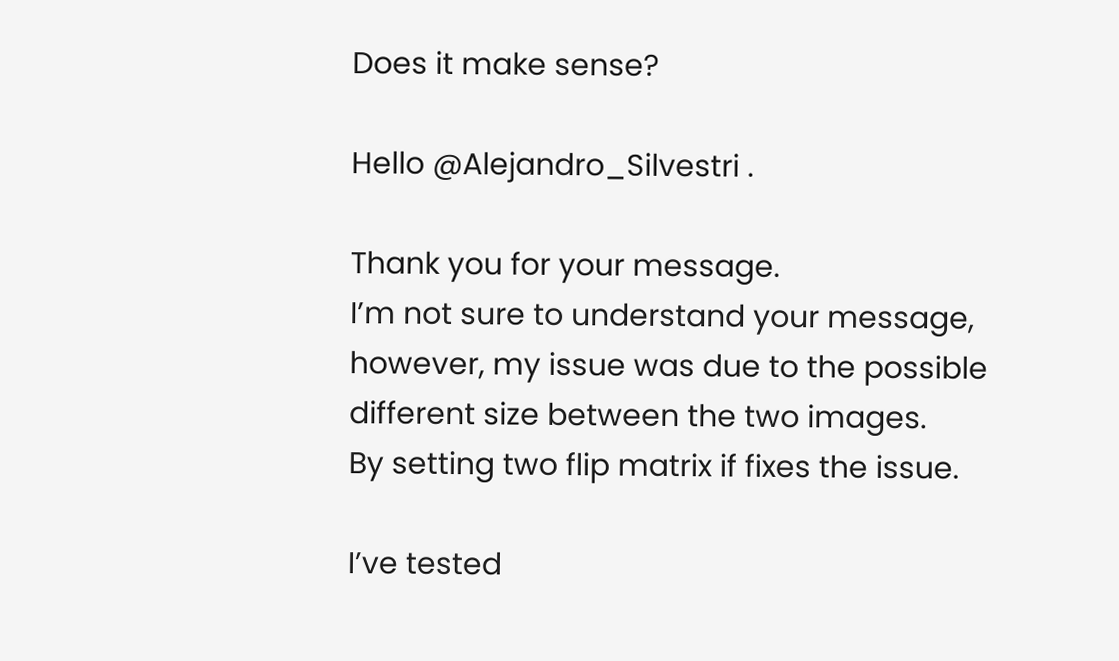Does it make sense?

Hello @Alejandro_Silvestri .

Thank you for your message.
I’m not sure to understand your message, however, my issue was due to the possible different size between the two images.
By setting two flip matrix if fixes the issue.

I’ve tested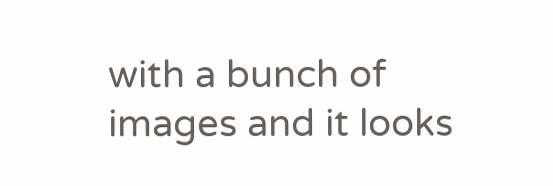with a bunch of images and it looks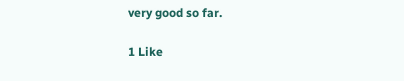very good so far.

1 Like